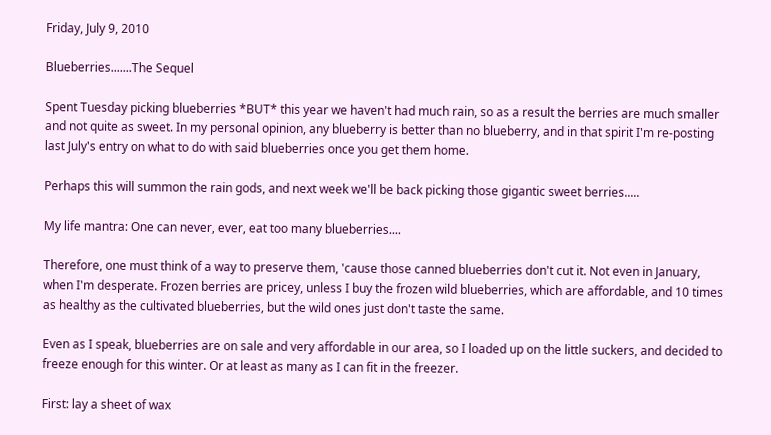Friday, July 9, 2010

Blueberries.......The Sequel

Spent Tuesday picking blueberries *BUT* this year we haven't had much rain, so as a result the berries are much smaller and not quite as sweet. In my personal opinion, any blueberry is better than no blueberry, and in that spirit I'm re-posting last July's entry on what to do with said blueberries once you get them home.

Perhaps this will summon the rain gods, and next week we'll be back picking those gigantic sweet berries.....

My life mantra: One can never, ever, eat too many blueberries....

Therefore, one must think of a way to preserve them, 'cause those canned blueberries don't cut it. Not even in January, when I'm desperate. Frozen berries are pricey, unless I buy the frozen wild blueberries, which are affordable, and 10 times as healthy as the cultivated blueberries, but the wild ones just don't taste the same.

Even as I speak, blueberries are on sale and very affordable in our area, so I loaded up on the little suckers, and decided to freeze enough for this winter. Or at least as many as I can fit in the freezer.

First: lay a sheet of wax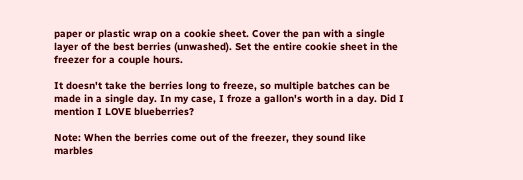paper or plastic wrap on a cookie sheet. Cover the pan with a single layer of the best berries (unwashed). Set the entire cookie sheet in the freezer for a couple hours.

It doesn't take the berries long to freeze, so multiple batches can be made in a single day. In my case, I froze a gallon's worth in a day. Did I mention I LOVE blueberries?

Note: When the berries come out of the freezer, they sound like marbles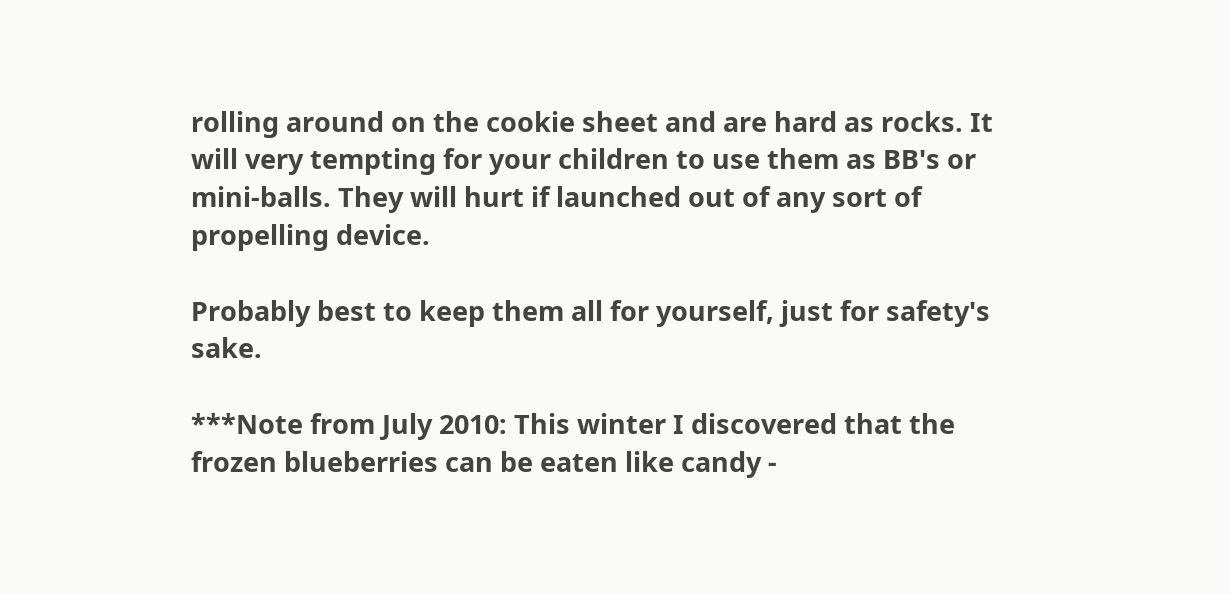rolling around on the cookie sheet and are hard as rocks. It will very tempting for your children to use them as BB's or mini-balls. They will hurt if launched out of any sort of propelling device.

Probably best to keep them all for yourself, just for safety's sake.

***Note from July 2010: This winter I discovered that the frozen blueberries can be eaten like candy -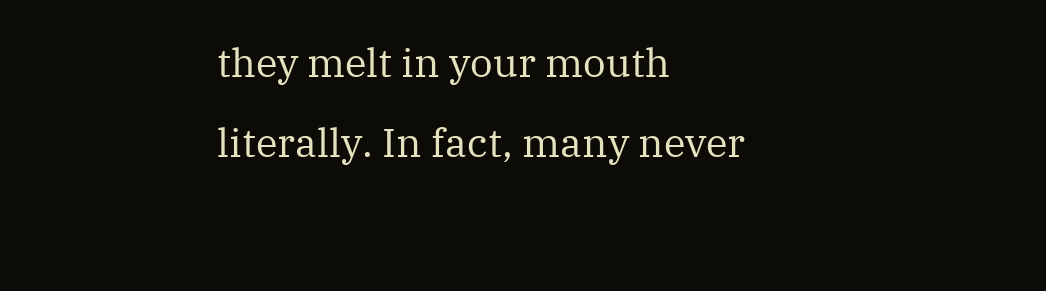they melt in your mouth literally. In fact, many never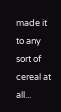made it to any sort of cereal at all...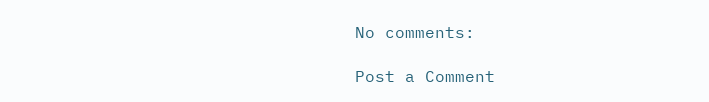No comments:

Post a Comment